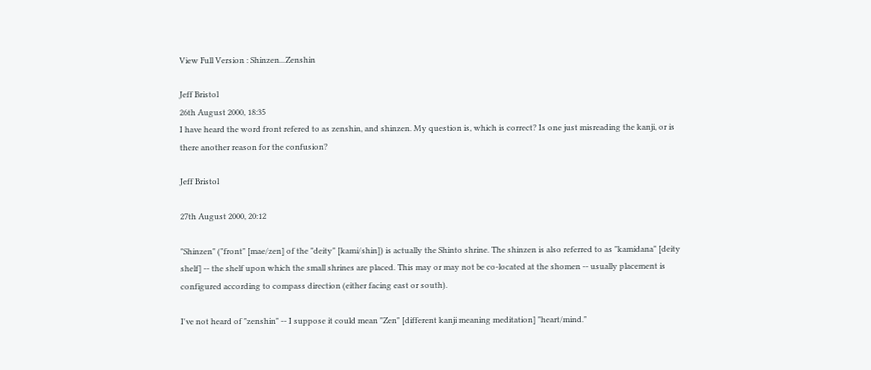View Full Version : Shinzen...Zenshin

Jeff Bristol
26th August 2000, 18:35
I have heard the word front refered to as zenshin, and shinzen. My question is, which is correct? Is one just misreading the kanji, or is there another reason for the confusion?

Jeff Bristol

27th August 2000, 20:12

"Shinzen" ("front" [mae/zen] of the "deity" [kami/shin]) is actually the Shinto shrine. The shinzen is also referred to as "kamidana" [deity shelf] -- the shelf upon which the small shrines are placed. This may or may not be co-located at the shomen -- usually placement is configured according to compass direction (either facing east or south).

I've not heard of "zenshin" -- I suppose it could mean "Zen" [different kanji meaning meditation] "heart/mind."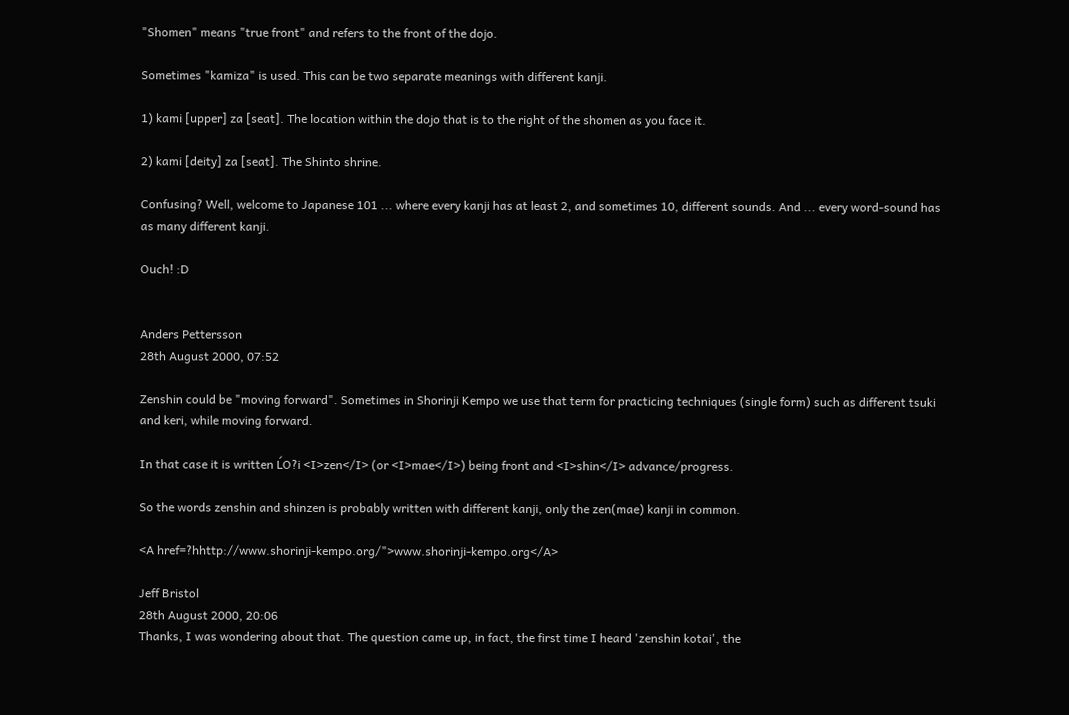"Shomen" means "true front" and refers to the front of the dojo.

Sometimes "kamiza" is used. This can be two separate meanings with different kanji.

1) kami [upper] za [seat]. The location within the dojo that is to the right of the shomen as you face it.

2) kami [deity] za [seat]. The Shinto shrine.

Confusing? Well, welcome to Japanese 101 ... where every kanji has at least 2, and sometimes 10, different sounds. And ... every word-sound has as many different kanji.

Ouch! :D


Anders Pettersson
28th August 2000, 07:52

Zenshin could be "moving forward". Sometimes in Shorinji Kempo we use that term for practicing techniques (single form) such as different tsuki and keri, while moving forward.

In that case it is written ĹO?i <I>zen</I> (or <I>mae</I>) being front and <I>shin</I> advance/progress.

So the words zenshin and shinzen is probably written with different kanji, only the zen(mae) kanji in common.

<A href=?hhttp://www.shorinji-kempo.org/">www.shorinji-kempo.org</A>

Jeff Bristol
28th August 2000, 20:06
Thanks, I was wondering about that. The question came up, in fact, the first time I heard 'zenshin kotai', the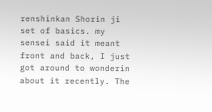renshinkan Shorin ji set of basics. my sensei said it meant front and back, I just got around to wonderin about it recently. The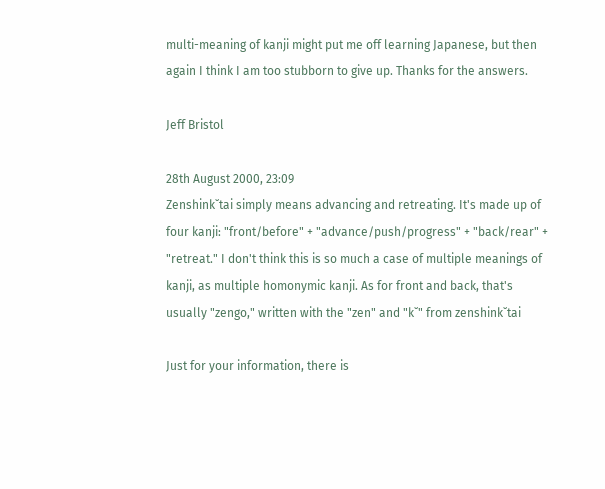multi-meaning of kanji might put me off learning Japanese, but then again I think I am too stubborn to give up. Thanks for the answers.

Jeff Bristol

28th August 2000, 23:09
Zenshink˘tai simply means advancing and retreating. It's made up of four kanji: "front/before" + "advance/push/progress" + "back/rear" + "retreat." I don't think this is so much a case of multiple meanings of kanji, as multiple homonymic kanji. As for front and back, that's usually "zengo," written with the "zen" and "k˘" from zenshink˘tai

Just for your information, there is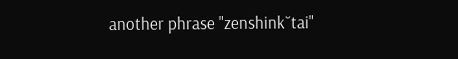another phrase "zenshink˘tai"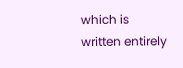which is written entirely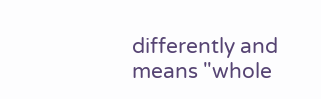differently and means "whole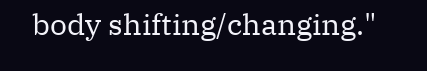body shifting/changing."